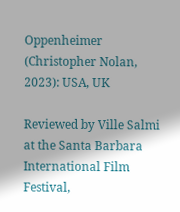Oppenheimer (Christopher Nolan, 2023): USA, UK

Reviewed by Ville Salmi at the Santa Barbara International Film Festival,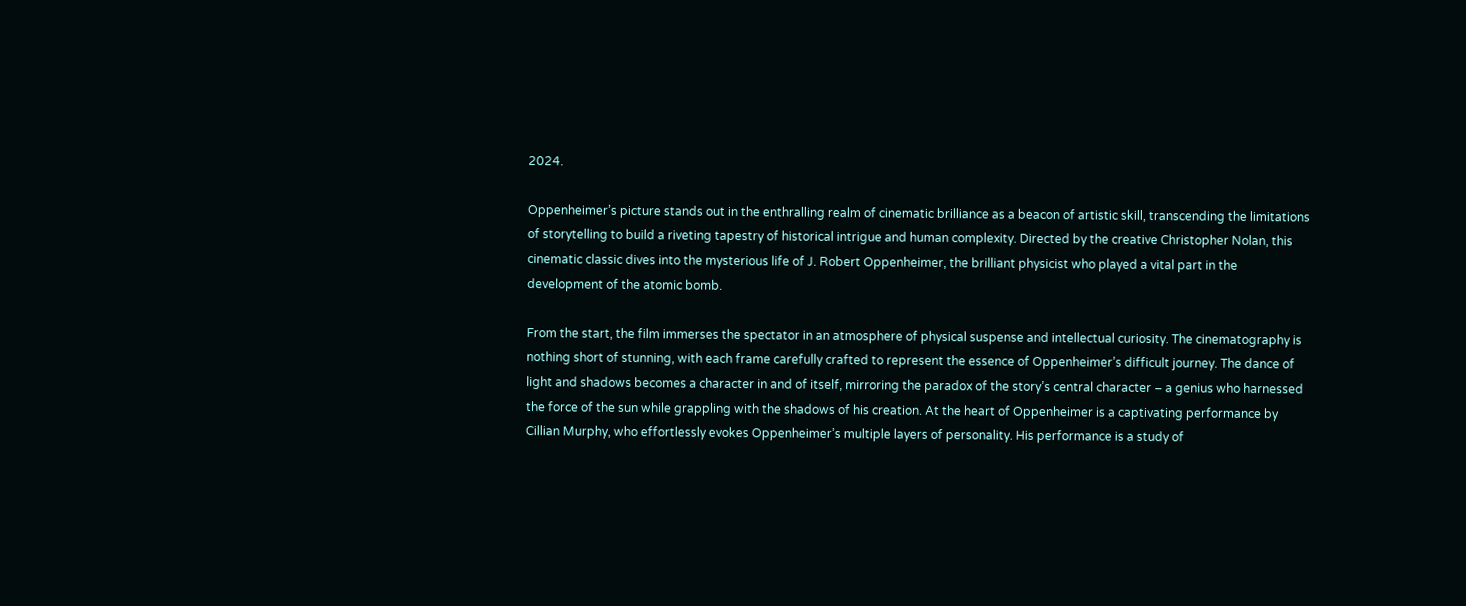2024.

Oppenheimer’s picture stands out in the enthralling realm of cinematic brilliance as a beacon of artistic skill, transcending the limitations of storytelling to build a riveting tapestry of historical intrigue and human complexity. Directed by the creative Christopher Nolan, this cinematic classic dives into the mysterious life of J. Robert Oppenheimer, the brilliant physicist who played a vital part in the development of the atomic bomb.

From the start, the film immerses the spectator in an atmosphere of physical suspense and intellectual curiosity. The cinematography is nothing short of stunning, with each frame carefully crafted to represent the essence of Oppenheimer’s difficult journey. The dance of light and shadows becomes a character in and of itself, mirroring the paradox of the story’s central character – a genius who harnessed the force of the sun while grappling with the shadows of his creation. At the heart of Oppenheimer is a captivating performance by Cillian Murphy, who effortlessly evokes Oppenheimer’s multiple layers of personality. His performance is a study of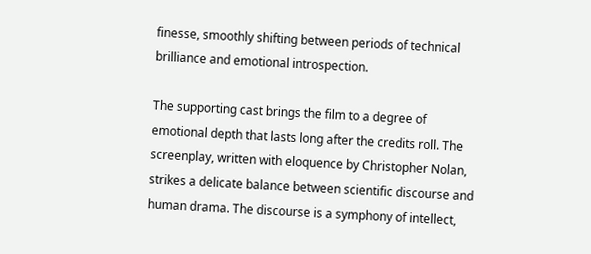finesse, smoothly shifting between periods of technical brilliance and emotional introspection.

The supporting cast brings the film to a degree of emotional depth that lasts long after the credits roll. The screenplay, written with eloquence by Christopher Nolan, strikes a delicate balance between scientific discourse and human drama. The discourse is a symphony of intellect,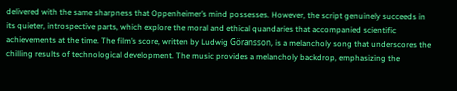delivered with the same sharpness that Oppenheimer’s mind possesses. However, the script genuinely succeeds in its quieter, introspective parts, which explore the moral and ethical quandaries that accompanied scientific achievements at the time. The film’s score, written by Ludwig Göransson, is a melancholy song that underscores the chilling results of technological development. The music provides a melancholy backdrop, emphasizing the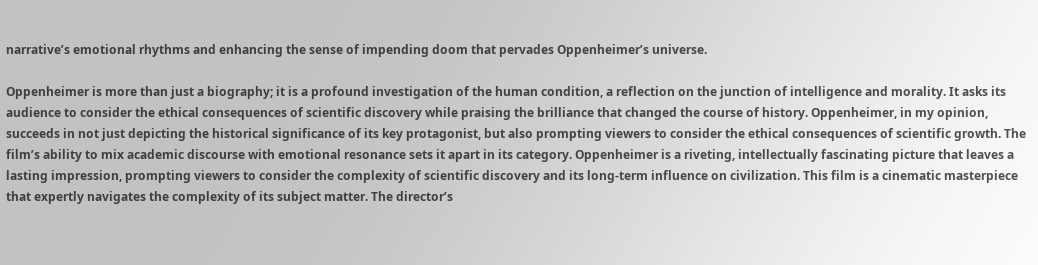narrative’s emotional rhythms and enhancing the sense of impending doom that pervades Oppenheimer’s universe.

Oppenheimer is more than just a biography; it is a profound investigation of the human condition, a reflection on the junction of intelligence and morality. It asks its audience to consider the ethical consequences of scientific discovery while praising the brilliance that changed the course of history. Oppenheimer, in my opinion, succeeds in not just depicting the historical significance of its key protagonist, but also prompting viewers to consider the ethical consequences of scientific growth. The film’s ability to mix academic discourse with emotional resonance sets it apart in its category. Oppenheimer is a riveting, intellectually fascinating picture that leaves a lasting impression, prompting viewers to consider the complexity of scientific discovery and its long-term influence on civilization. This film is a cinematic masterpiece that expertly navigates the complexity of its subject matter. The director’s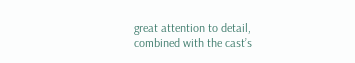great attention to detail, combined with the cast’s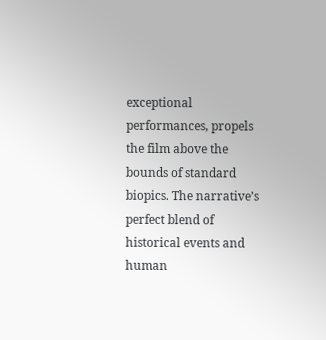exceptional performances, propels the film above the bounds of standard biopics. The narrative’s perfect blend of historical events and human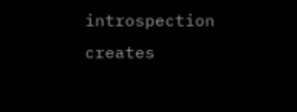introspection creates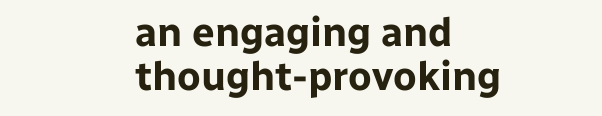an engaging and thought-provoking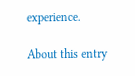experience.

About this entry